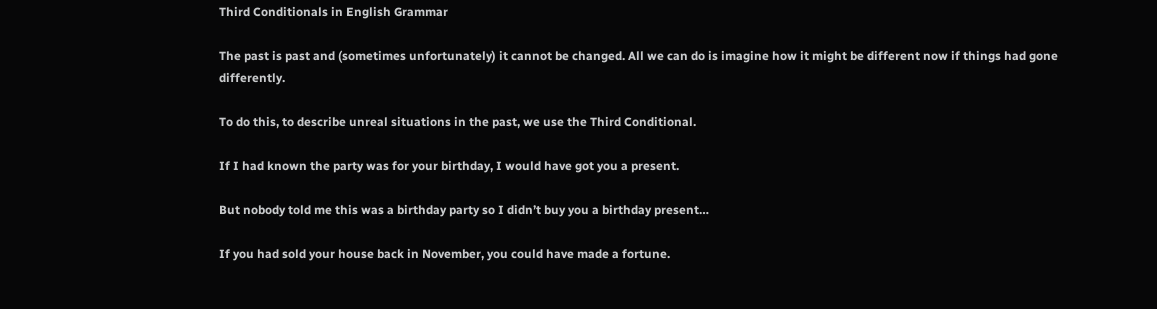Third Conditionals in English Grammar

The past is past and (sometimes unfortunately) it cannot be changed. All we can do is imagine how it might be different now if things had gone differently.

To do this, to describe unreal situations in the past, we use the Third Conditional.

If I had known the party was for your birthday, I would have got you a present.

But nobody told me this was a birthday party so I didn’t buy you a birthday present…

If you had sold your house back in November, you could have made a fortune.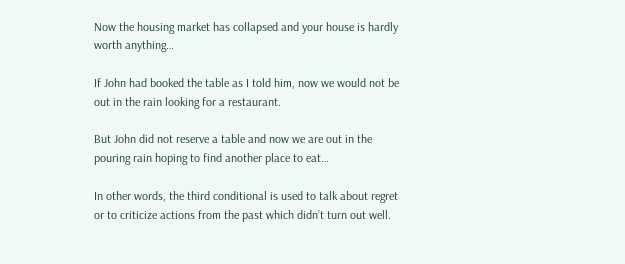Now the housing market has collapsed and your house is hardly worth anything…

If John had booked the table as I told him, now we would not be out in the rain looking for a restaurant.

But John did not reserve a table and now we are out in the pouring rain hoping to find another place to eat…

In other words, the third conditional is used to talk about regret or to criticize actions from the past which didn’t turn out well.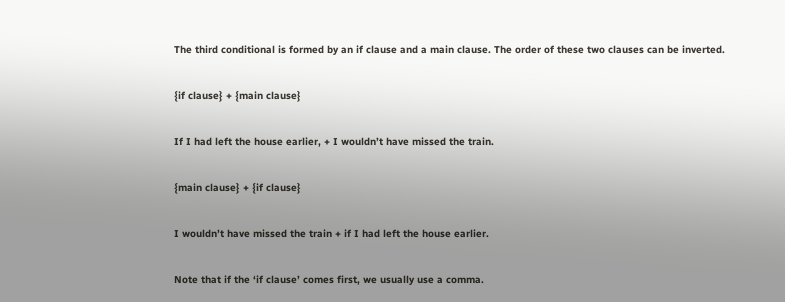The third conditional is formed by an if clause and a main clause. The order of these two clauses can be inverted.

{if clause} + {main clause}

If I had left the house earlier, + I wouldn’t have missed the train.

{main clause} + {if clause}

I wouldn’t have missed the train + if I had left the house earlier.

Note that if the ‘if clause’ comes first, we usually use a comma.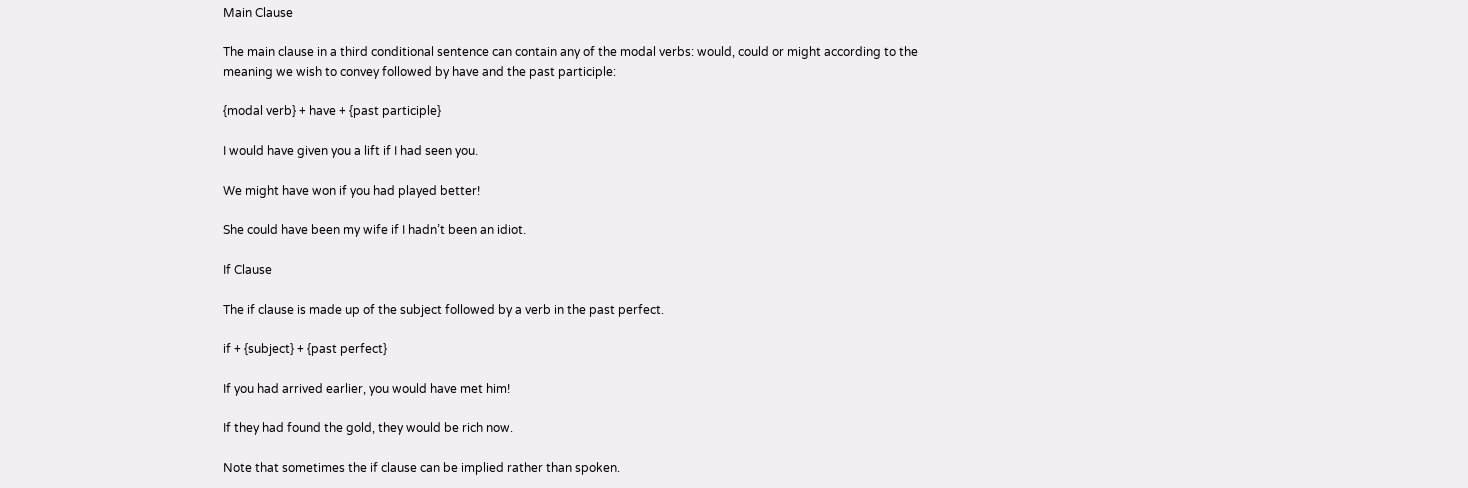Main Clause

The main clause in a third conditional sentence can contain any of the modal verbs: would, could or might according to the meaning we wish to convey followed by have and the past participle:

{modal verb} + have + {past participle}

I would have given you a lift if I had seen you.

We might have won if you had played better!

She could have been my wife if I hadn’t been an idiot.

If Clause

The if clause is made up of the subject followed by a verb in the past perfect.

if + {subject} + {past perfect}

If you had arrived earlier, you would have met him!

If they had found the gold, they would be rich now.

Note that sometimes the if clause can be implied rather than spoken.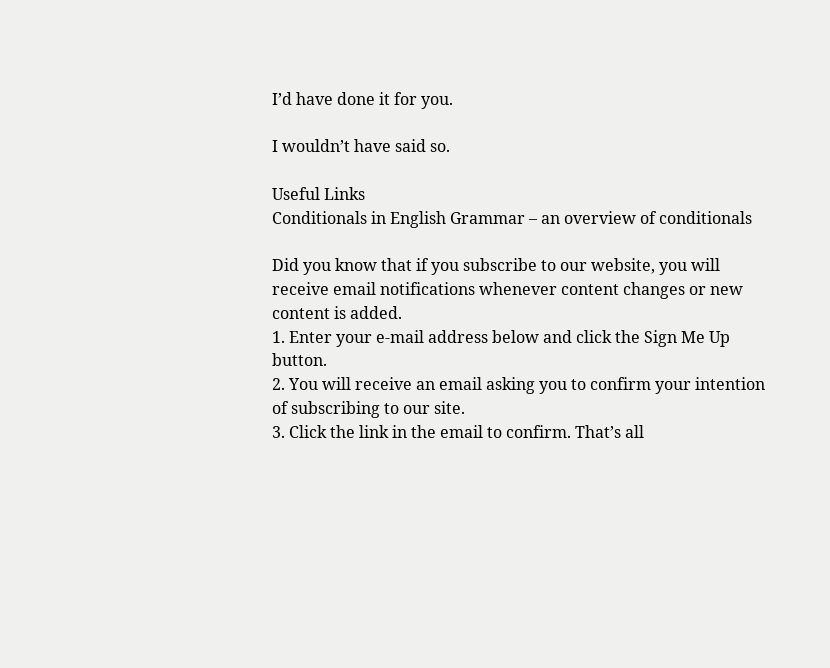I’d have done it for you.

I wouldn’t have said so.

Useful Links
Conditionals in English Grammar – an overview of conditionals

Did you know that if you subscribe to our website, you will receive email notifications whenever content changes or new content is added.
1. Enter your e-mail address below and click the Sign Me Up button.
2. You will receive an email asking you to confirm your intention of subscribing to our site.
3. Click the link in the email to confirm. That’s all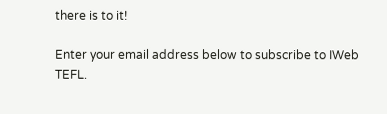there is to it!

Enter your email address below to subscribe to IWeb TEFL.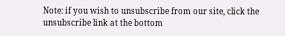Note: if you wish to unsubscribe from our site, click the unsubscribe link at the bottom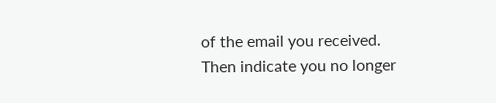of the email you received.
Then indicate you no longer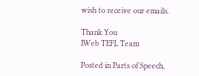wish to receive our emails.

Thank You
IWeb TEFL Team

Posted in Parts of Speech,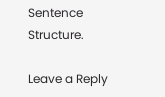Sentence Structure.

Leave a Reply